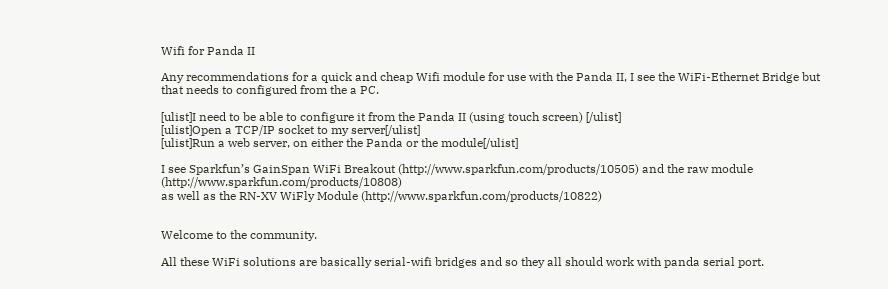Wifi for Panda II

Any recommendations for a quick and cheap Wifi module for use with the Panda II, I see the WiFi-Ethernet Bridge but that needs to configured from the a PC.

[ulist]I need to be able to configure it from the Panda II (using touch screen) [/ulist]
[ulist]Open a TCP/IP socket to my server[/ulist]
[ulist]Run a web server, on either the Panda or the module[/ulist]

I see Sparkfun’s GainSpan WiFi Breakout (http://www.sparkfun.com/products/10505) and the raw module (http://www.sparkfun.com/products/10808)
as well as the RN-XV WiFly Module (http://www.sparkfun.com/products/10822)


Welcome to the community.

All these WiFi solutions are basically serial-wifi bridges and so they all should work with panda serial port.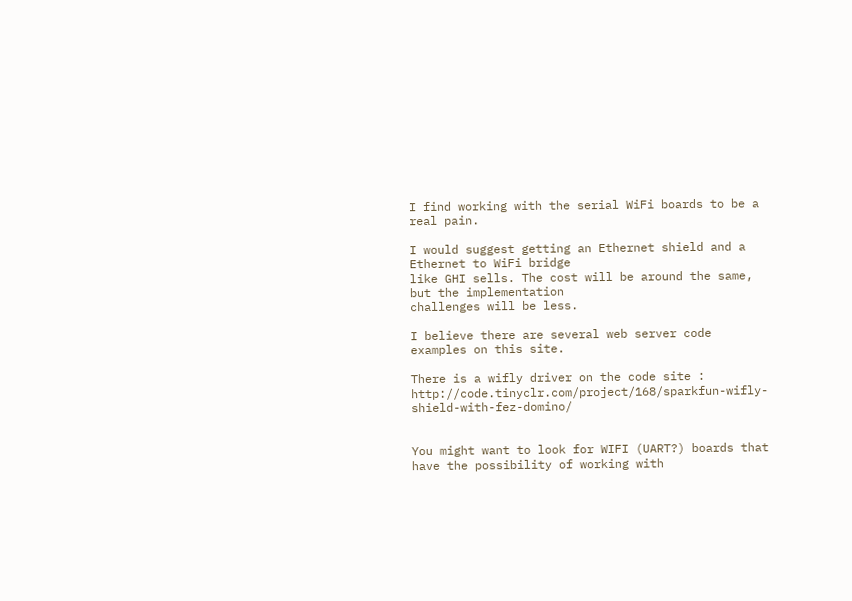I find working with the serial WiFi boards to be a real pain.

I would suggest getting an Ethernet shield and a Ethernet to WiFi bridge
like GHI sells. The cost will be around the same, but the implementation
challenges will be less.

I believe there are several web server code examples on this site.

There is a wifly driver on the code site : http://code.tinyclr.com/project/168/sparkfun-wifly-shield-with-fez-domino/


You might want to look for WIFI (UART?) boards that have the possibility of working with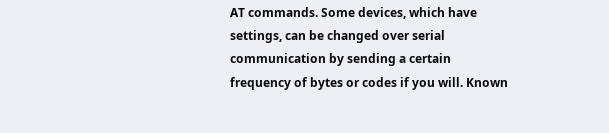AT commands. Some devices, which have settings, can be changed over serial communication by sending a certain frequency of bytes or codes if you will. Known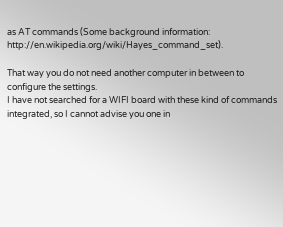as AT commands (Some background information: http://en.wikipedia.org/wiki/Hayes_command_set).

That way you do not need another computer in between to configure the settings.
I have not searched for a WIFI board with these kind of commands integrated, so I cannot advise you one in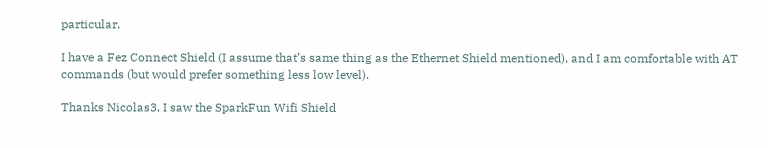particular.

I have a Fez Connect Shield (I assume that’s same thing as the Ethernet Shield mentioned), and I am comfortable with AT commands (but would prefer something less low level).

Thanks Nicolas3, I saw the SparkFun Wifi Shield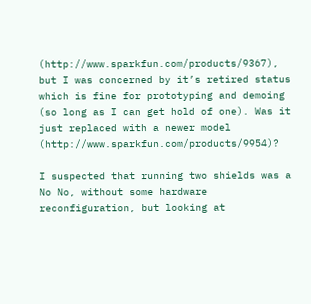(http://www.sparkfun.com/products/9367), but I was concerned by it’s retired status which is fine for prototyping and demoing (so long as I can get hold of one). Was it just replaced with a newer model (http://www.sparkfun.com/products/9954)?

I suspected that running two shields was a No No, without some hardware reconfiguration, but looking at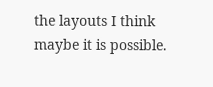the layouts I think maybe it is possible.